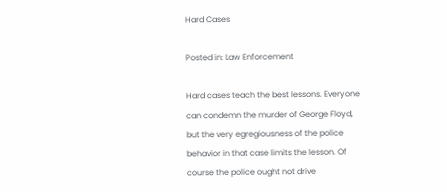Hard Cases

Posted in: Law Enforcement

Hard cases teach the best lessons. Everyone can condemn the murder of George Floyd, but the very egregiousness of the police behavior in that case limits the lesson. Of course the police ought not drive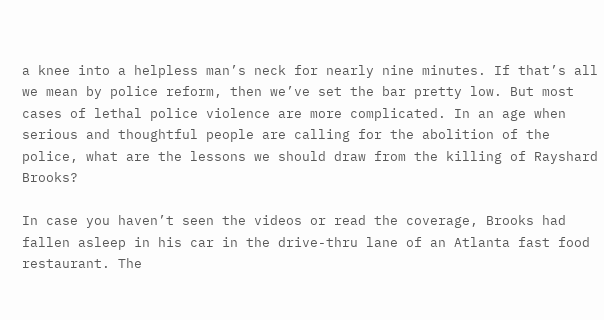a knee into a helpless man’s neck for nearly nine minutes. If that’s all we mean by police reform, then we’ve set the bar pretty low. But most cases of lethal police violence are more complicated. In an age when serious and thoughtful people are calling for the abolition of the police, what are the lessons we should draw from the killing of Rayshard Brooks?

In case you haven’t seen the videos or read the coverage, Brooks had fallen asleep in his car in the drive-thru lane of an Atlanta fast food restaurant. The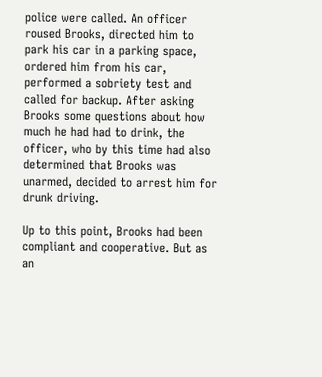police were called. An officer roused Brooks, directed him to park his car in a parking space, ordered him from his car, performed a sobriety test and called for backup. After asking Brooks some questions about how much he had had to drink, the officer, who by this time had also determined that Brooks was unarmed, decided to arrest him for drunk driving.

Up to this point, Brooks had been compliant and cooperative. But as an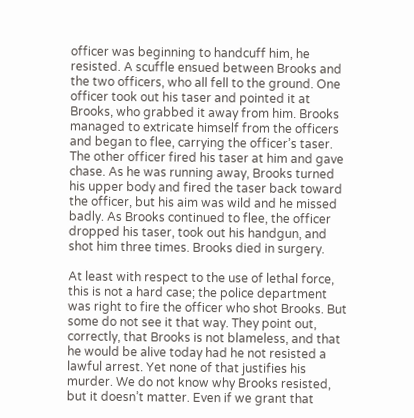officer was beginning to handcuff him, he resisted. A scuffle ensued between Brooks and the two officers, who all fell to the ground. One officer took out his taser and pointed it at Brooks, who grabbed it away from him. Brooks managed to extricate himself from the officers and began to flee, carrying the officer’s taser. The other officer fired his taser at him and gave chase. As he was running away, Brooks turned his upper body and fired the taser back toward the officer, but his aim was wild and he missed badly. As Brooks continued to flee, the officer dropped his taser, took out his handgun, and shot him three times. Brooks died in surgery.

At least with respect to the use of lethal force, this is not a hard case; the police department was right to fire the officer who shot Brooks. But some do not see it that way. They point out, correctly, that Brooks is not blameless, and that he would be alive today had he not resisted a lawful arrest. Yet none of that justifies his murder. We do not know why Brooks resisted, but it doesn’t matter. Even if we grant that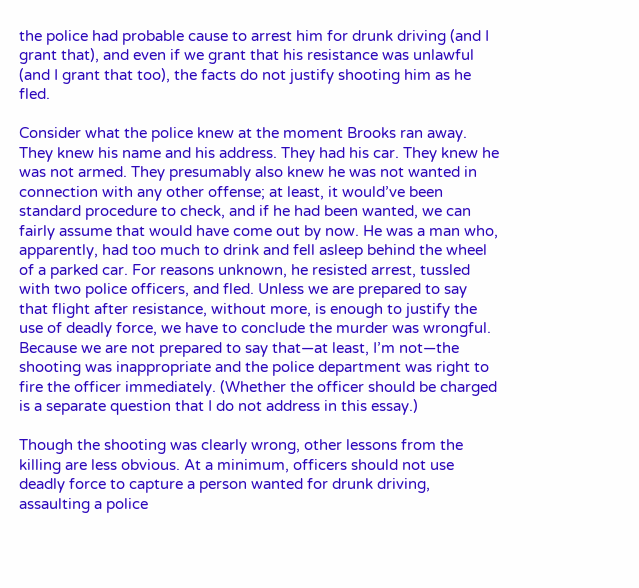the police had probable cause to arrest him for drunk driving (and I grant that), and even if we grant that his resistance was unlawful (and I grant that too), the facts do not justify shooting him as he fled.

Consider what the police knew at the moment Brooks ran away. They knew his name and his address. They had his car. They knew he was not armed. They presumably also knew he was not wanted in connection with any other offense; at least, it would’ve been standard procedure to check, and if he had been wanted, we can fairly assume that would have come out by now. He was a man who, apparently, had too much to drink and fell asleep behind the wheel of a parked car. For reasons unknown, he resisted arrest, tussled with two police officers, and fled. Unless we are prepared to say that flight after resistance, without more, is enough to justify the use of deadly force, we have to conclude the murder was wrongful. Because we are not prepared to say that—at least, I’m not—the shooting was inappropriate and the police department was right to fire the officer immediately. (Whether the officer should be charged is a separate question that I do not address in this essay.)

Though the shooting was clearly wrong, other lessons from the killing are less obvious. At a minimum, officers should not use deadly force to capture a person wanted for drunk driving, assaulting a police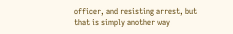officer, and resisting arrest, but that is simply another way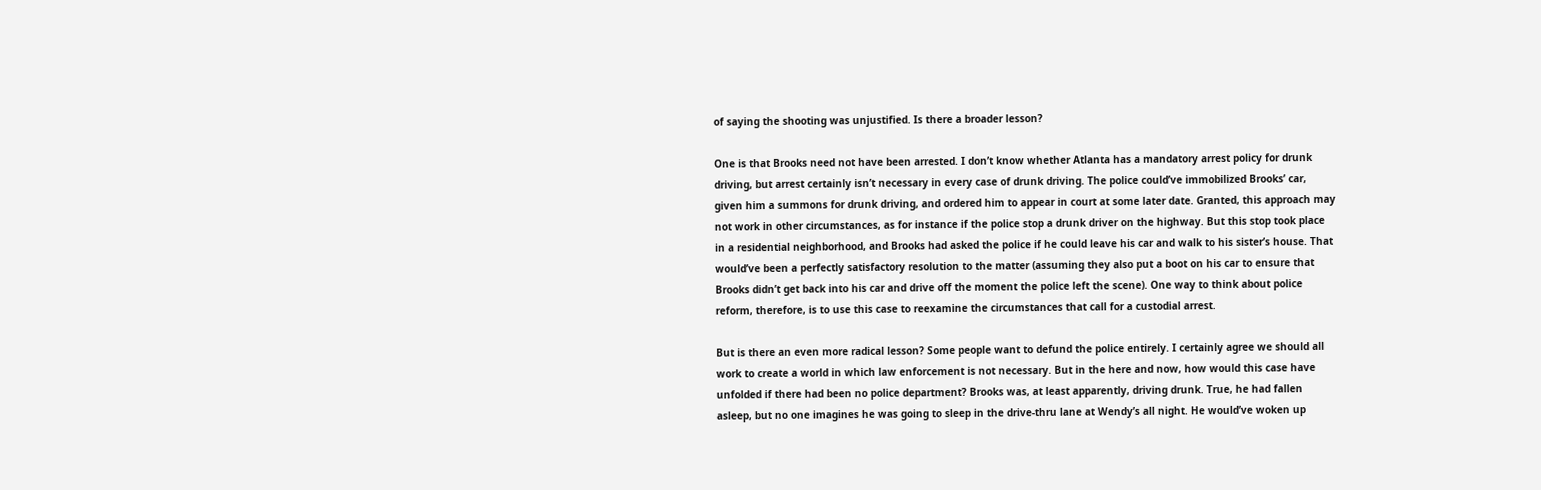of saying the shooting was unjustified. Is there a broader lesson?

One is that Brooks need not have been arrested. I don’t know whether Atlanta has a mandatory arrest policy for drunk driving, but arrest certainly isn’t necessary in every case of drunk driving. The police could’ve immobilized Brooks’ car, given him a summons for drunk driving, and ordered him to appear in court at some later date. Granted, this approach may not work in other circumstances, as for instance if the police stop a drunk driver on the highway. But this stop took place in a residential neighborhood, and Brooks had asked the police if he could leave his car and walk to his sister’s house. That would’ve been a perfectly satisfactory resolution to the matter (assuming they also put a boot on his car to ensure that Brooks didn’t get back into his car and drive off the moment the police left the scene). One way to think about police reform, therefore, is to use this case to reexamine the circumstances that call for a custodial arrest.

But is there an even more radical lesson? Some people want to defund the police entirely. I certainly agree we should all work to create a world in which law enforcement is not necessary. But in the here and now, how would this case have unfolded if there had been no police department? Brooks was, at least apparently, driving drunk. True, he had fallen asleep, but no one imagines he was going to sleep in the drive-thru lane at Wendy’s all night. He would’ve woken up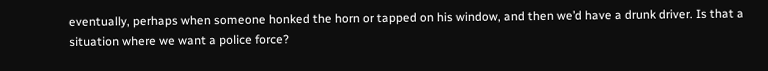eventually, perhaps when someone honked the horn or tapped on his window, and then we’d have a drunk driver. Is that a situation where we want a police force?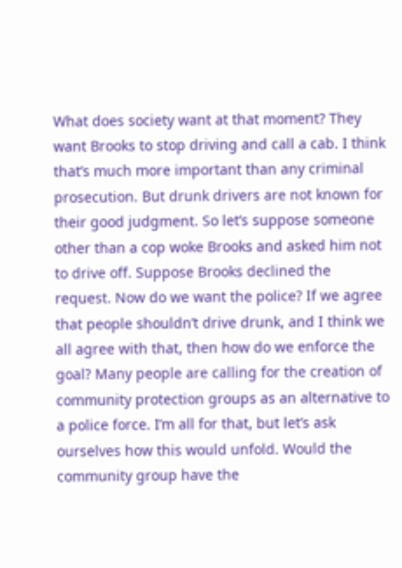What does society want at that moment? They want Brooks to stop driving and call a cab. I think that’s much more important than any criminal prosecution. But drunk drivers are not known for their good judgment. So let’s suppose someone other than a cop woke Brooks and asked him not to drive off. Suppose Brooks declined the request. Now do we want the police? If we agree that people shouldn’t drive drunk, and I think we all agree with that, then how do we enforce the goal? Many people are calling for the creation of community protection groups as an alternative to a police force. I’m all for that, but let’s ask ourselves how this would unfold. Would the community group have the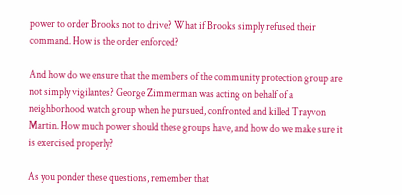power to order Brooks not to drive? What if Brooks simply refused their command. How is the order enforced?

And how do we ensure that the members of the community protection group are not simply vigilantes? George Zimmerman was acting on behalf of a neighborhood watch group when he pursued, confronted and killed Trayvon Martin. How much power should these groups have, and how do we make sure it is exercised properly?

As you ponder these questions, remember that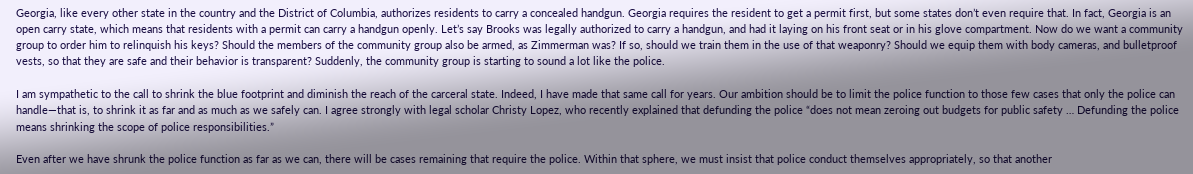Georgia, like every other state in the country and the District of Columbia, authorizes residents to carry a concealed handgun. Georgia requires the resident to get a permit first, but some states don’t even require that. In fact, Georgia is an open carry state, which means that residents with a permit can carry a handgun openly. Let’s say Brooks was legally authorized to carry a handgun, and had it laying on his front seat or in his glove compartment. Now do we want a community group to order him to relinquish his keys? Should the members of the community group also be armed, as Zimmerman was? If so, should we train them in the use of that weaponry? Should we equip them with body cameras, and bulletproof vests, so that they are safe and their behavior is transparent? Suddenly, the community group is starting to sound a lot like the police.

I am sympathetic to the call to shrink the blue footprint and diminish the reach of the carceral state. Indeed, I have made that same call for years. Our ambition should be to limit the police function to those few cases that only the police can handle—that is, to shrink it as far and as much as we safely can. I agree strongly with legal scholar Christy Lopez, who recently explained that defunding the police “does not mean zeroing out budgets for public safety … Defunding the police means shrinking the scope of police responsibilities.”

Even after we have shrunk the police function as far as we can, there will be cases remaining that require the police. Within that sphere, we must insist that police conduct themselves appropriately, so that another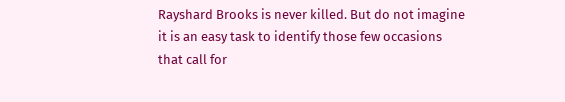Rayshard Brooks is never killed. But do not imagine it is an easy task to identify those few occasions that call for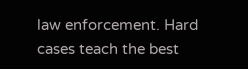law enforcement. Hard cases teach the best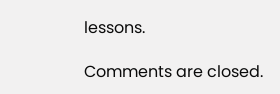lessons.

Comments are closed.